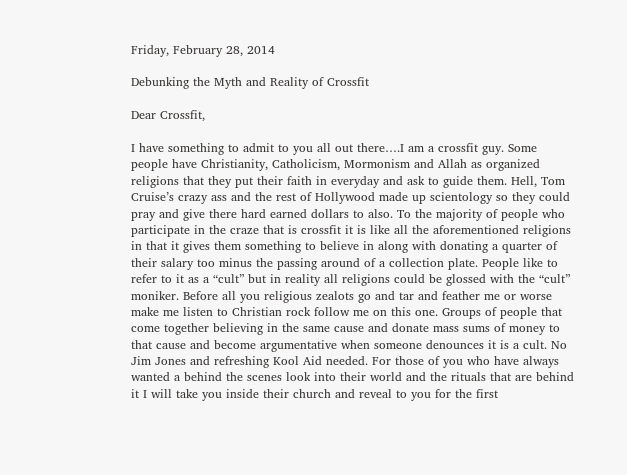Friday, February 28, 2014

Debunking the Myth and Reality of Crossfit

Dear Crossfit,

I have something to admit to you all out there….I am a crossfit guy. Some people have Christianity, Catholicism, Mormonism and Allah as organized religions that they put their faith in everyday and ask to guide them. Hell, Tom Cruise’s crazy ass and the rest of Hollywood made up scientology so they could pray and give there hard earned dollars to also. To the majority of people who participate in the craze that is crossfit it is like all the aforementioned religions in that it gives them something to believe in along with donating a quarter of their salary too minus the passing around of a collection plate. People like to refer to it as a “cult” but in reality all religions could be glossed with the “cult” moniker. Before all you religious zealots go and tar and feather me or worse make me listen to Christian rock follow me on this one. Groups of people that come together believing in the same cause and donate mass sums of money to that cause and become argumentative when someone denounces it is a cult. No Jim Jones and refreshing Kool Aid needed. For those of you who have always wanted a behind the scenes look into their world and the rituals that are behind it I will take you inside their church and reveal to you for the first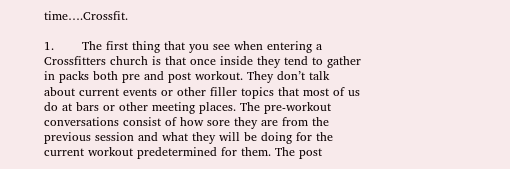time….Crossfit.

1.       The first thing that you see when entering a Crossfitters church is that once inside they tend to gather in packs both pre and post workout. They don’t talk about current events or other filler topics that most of us do at bars or other meeting places. The pre-workout conversations consist of how sore they are from the previous session and what they will be doing for the current workout predetermined for them. The post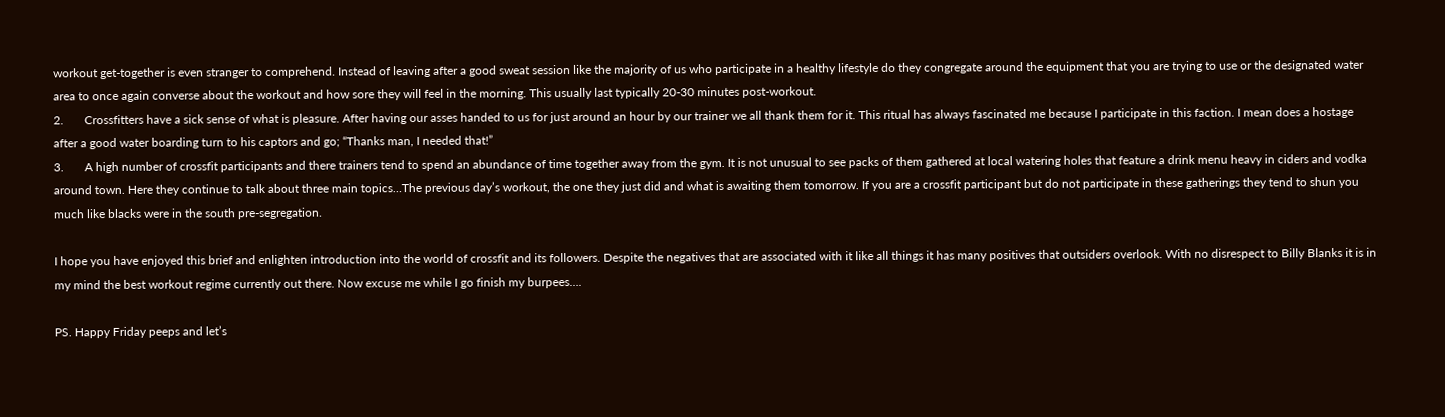workout get-together is even stranger to comprehend. Instead of leaving after a good sweat session like the majority of us who participate in a healthy lifestyle do they congregate around the equipment that you are trying to use or the designated water area to once again converse about the workout and how sore they will feel in the morning. This usually last typically 20-30 minutes post-workout.
2.       Crossfitters have a sick sense of what is pleasure. After having our asses handed to us for just around an hour by our trainer we all thank them for it. This ritual has always fascinated me because I participate in this faction. I mean does a hostage after a good water boarding turn to his captors and go; “Thanks man, I needed that!”
3.       A high number of crossfit participants and there trainers tend to spend an abundance of time together away from the gym. It is not unusual to see packs of them gathered at local watering holes that feature a drink menu heavy in ciders and vodka around town. Here they continue to talk about three main topics…The previous day’s workout, the one they just did and what is awaiting them tomorrow. If you are a crossfit participant but do not participate in these gatherings they tend to shun you much like blacks were in the south pre-segregation.

I hope you have enjoyed this brief and enlighten introduction into the world of crossfit and its followers. Despite the negatives that are associated with it like all things it has many positives that outsiders overlook. With no disrespect to Billy Blanks it is in my mind the best workout regime currently out there. Now excuse me while I go finish my burpees….

PS. Happy Friday peeps and let’s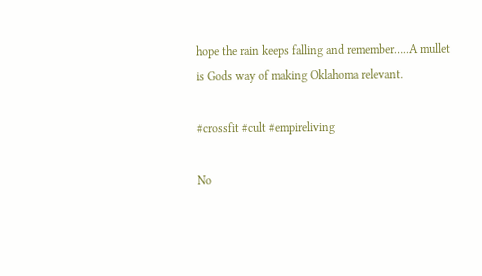hope the rain keeps falling and remember…..A mullet is Gods way of making Oklahoma relevant.

#crossfit #cult #empireliving

No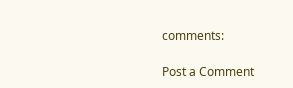comments:

Post a Comment